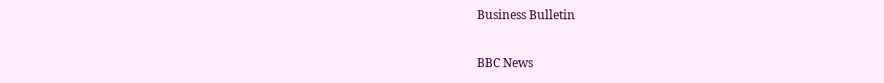Business Bulletin

BBC News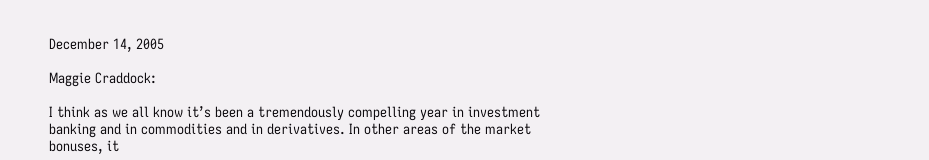December 14, 2005

Maggie Craddock:

I think as we all know it’s been a tremendously compelling year in investment banking and in commodities and in derivatives. In other areas of the market bonuses, it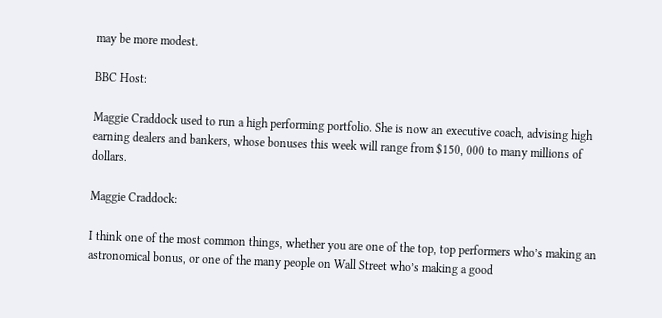may be more modest.

BBC Host:

Maggie Craddock used to run a high performing portfolio. She is now an executive coach, advising high earning dealers and bankers, whose bonuses this week will range from $150, 000 to many millions of dollars.

Maggie Craddock:

I think one of the most common things, whether you are one of the top, top performers who’s making an astronomical bonus, or one of the many people on Wall Street who’s making a good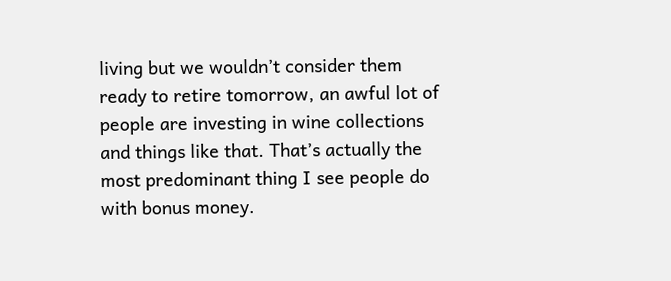living but we wouldn’t consider them ready to retire tomorrow, an awful lot of people are investing in wine collections and things like that. That’s actually the most predominant thing I see people do with bonus money.